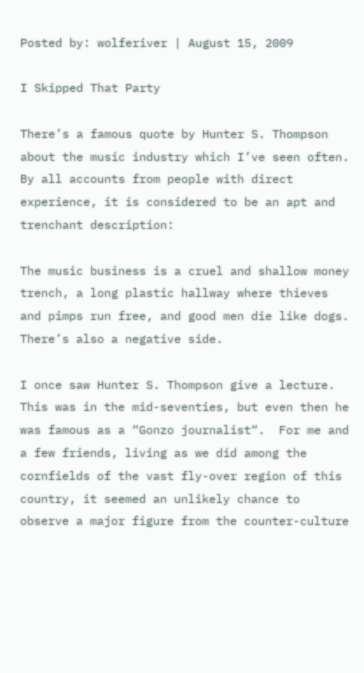Posted by: wolferiver | August 15, 2009

I Skipped That Party

There’s a famous quote by Hunter S. Thompson about the music industry which I’ve seen often.  By all accounts from people with direct experience, it is considered to be an apt and trenchant description:

The music business is a cruel and shallow money trench, a long plastic hallway where thieves and pimps run free, and good men die like dogs. There’s also a negative side.

I once saw Hunter S. Thompson give a lecture.  This was in the mid-seventies, but even then he was famous as a “Gonzo journalist“.  For me and a few friends, living as we did among the cornfields of the vast fly-over region of this country, it seemed an unlikely chance to observe a major figure from the counter-culture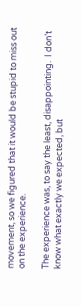movement, so we figured that it would be stupid to miss out on the experience.

The experience was, to say the least, disappointing.  I don’t know what exactly we expected, but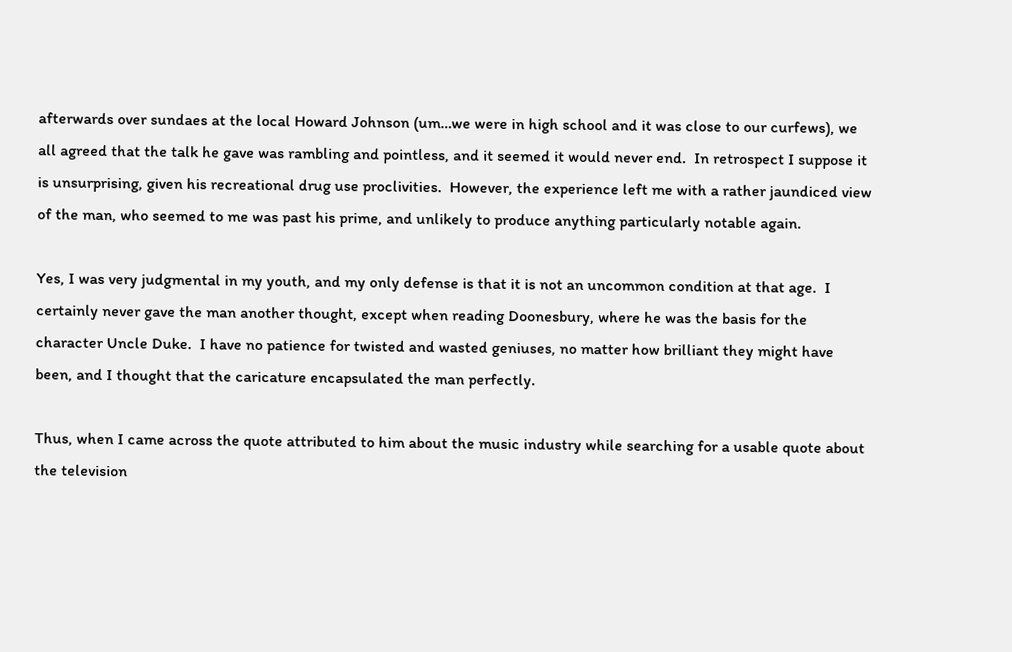afterwards over sundaes at the local Howard Johnson (um…we were in high school and it was close to our curfews), we all agreed that the talk he gave was rambling and pointless, and it seemed it would never end.  In retrospect I suppose it is unsurprising, given his recreational drug use proclivities.  However, the experience left me with a rather jaundiced view of the man, who seemed to me was past his prime, and unlikely to produce anything particularly notable again.

Yes, I was very judgmental in my youth, and my only defense is that it is not an uncommon condition at that age.  I certainly never gave the man another thought, except when reading Doonesbury, where he was the basis for the character Uncle Duke.  I have no patience for twisted and wasted geniuses, no matter how brilliant they might have been, and I thought that the caricature encapsulated the man perfectly.

Thus, when I came across the quote attributed to him about the music industry while searching for a usable quote about the television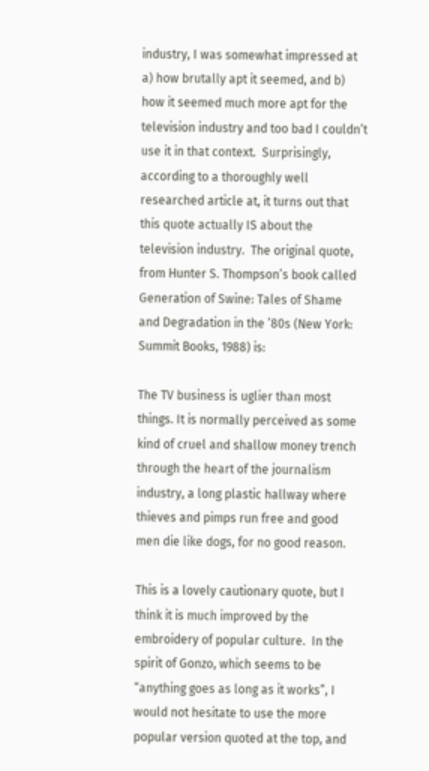industry, I was somewhat impressed at a) how brutally apt it seemed, and b) how it seemed much more apt for the television industry and too bad I couldn’t use it in that context.  Surprisingly, according to a thoroughly well researched article at, it turns out that this quote actually IS about the television industry.  The original quote, from Hunter S. Thompson’s book called Generation of Swine: Tales of Shame and Degradation in the ’80s (New York: Summit Books, 1988) is:

The TV business is uglier than most things. It is normally perceived as some kind of cruel and shallow money trench through the heart of the journalism industry, a long plastic hallway where thieves and pimps run free and good men die like dogs, for no good reason.

This is a lovely cautionary quote, but I think it is much improved by the embroidery of popular culture.  In the spirit of Gonzo, which seems to be “anything goes as long as it works”, I would not hesitate to use the more popular version quoted at the top, and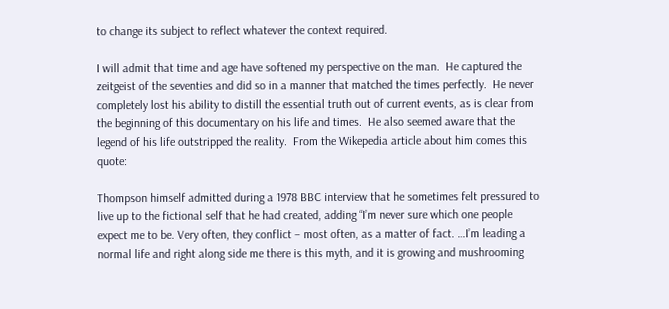to change its subject to reflect whatever the context required.

I will admit that time and age have softened my perspective on the man.  He captured the zeitgeist of the seventies and did so in a manner that matched the times perfectly.  He never completely lost his ability to distill the essential truth out of current events, as is clear from the beginning of this documentary on his life and times.  He also seemed aware that the legend of his life outstripped the reality.  From the Wikepedia article about him comes this quote:

Thompson himself admitted during a 1978 BBC interview that he sometimes felt pressured to live up to the fictional self that he had created, adding “I’m never sure which one people expect me to be. Very often, they conflict – most often, as a matter of fact. …I’m leading a normal life and right along side me there is this myth, and it is growing and mushrooming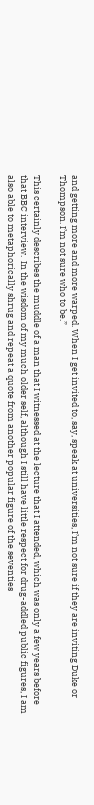and getting more and more warped. When I get invited to, say, speak at universities, I’m not sure if they are inviting Duke or Thompson. I’m not sure who to be.”

This certainly describes the muddle of a man that I witnessed at the lecture that I attended, which was only a few years before that BBC interview.  In the wisdom of my much older self, although I still have little respect for drug-addled public figures, I am also able to metaphorically shrug and repeat a quote from another popular figure of the seventies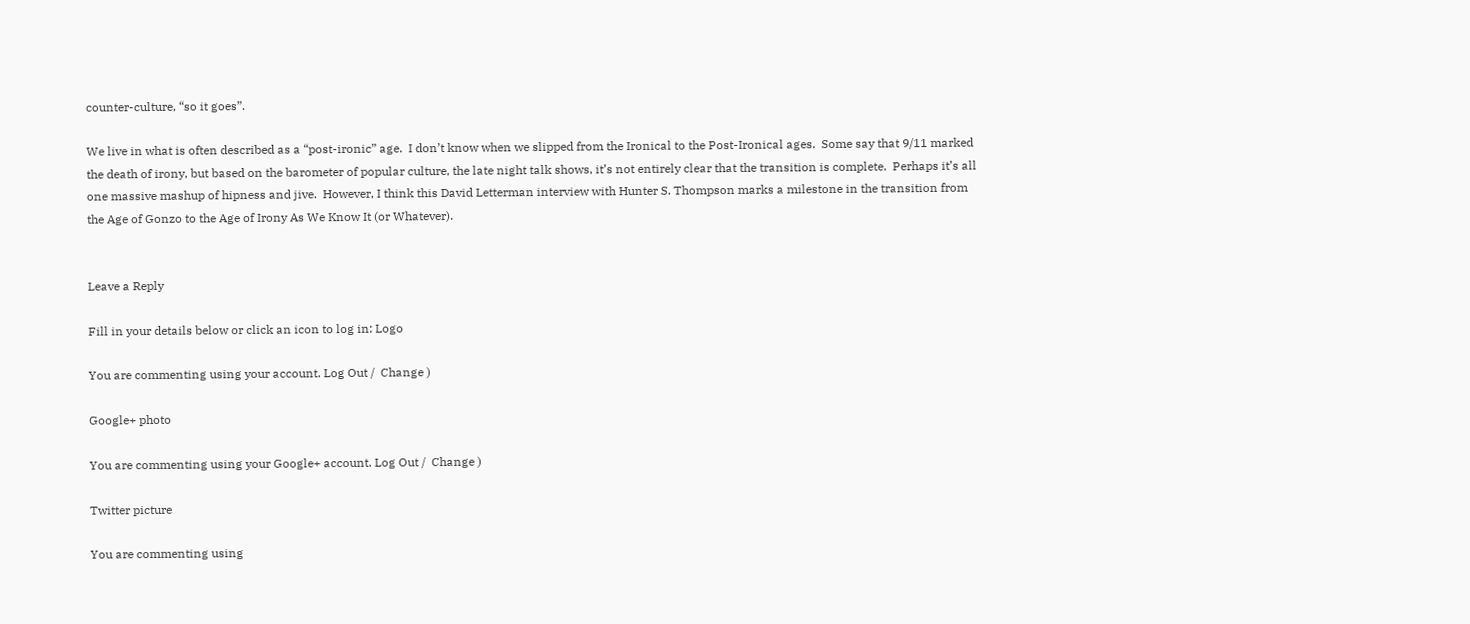counter-culture, “so it goes”.

We live in what is often described as a “post-ironic” age.  I don’t know when we slipped from the Ironical to the Post-Ironical ages.  Some say that 9/11 marked the death of irony, but based on the barometer of popular culture, the late night talk shows, it’s not entirely clear that the transition is complete.  Perhaps it’s all one massive mashup of hipness and jive.  However, I think this David Letterman interview with Hunter S. Thompson marks a milestone in the transition from the Age of Gonzo to the Age of Irony As We Know It (or Whatever).


Leave a Reply

Fill in your details below or click an icon to log in: Logo

You are commenting using your account. Log Out /  Change )

Google+ photo

You are commenting using your Google+ account. Log Out /  Change )

Twitter picture

You are commenting using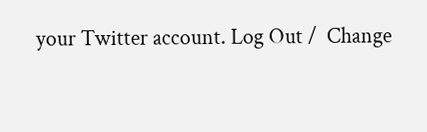your Twitter account. Log Out /  Change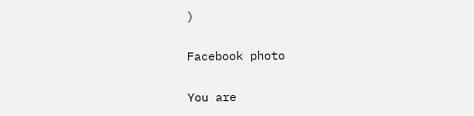)

Facebook photo

You are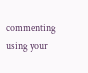commenting using your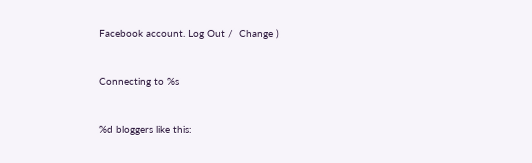Facebook account. Log Out /  Change )


Connecting to %s


%d bloggers like this: